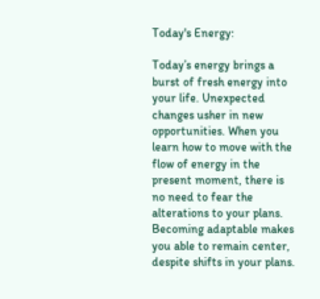Today's Energy:

Today’s energy brings a burst of fresh energy into your life. Unexpected changes usher in new opportunities. When you learn how to move with the flow of energy in the present moment, there is no need to fear the alterations to your plans. Becoming adaptable makes you able to remain center, despite shifts in your plans.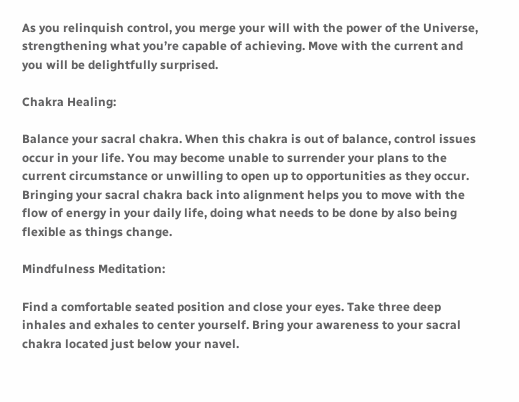As you relinquish control, you merge your will with the power of the Universe, strengthening what you’re capable of achieving. Move with the current and you will be delightfully surprised.

Chakra Healing:

Balance your sacral chakra. When this chakra is out of balance, control issues occur in your life. You may become unable to surrender your plans to the current circumstance or unwilling to open up to opportunities as they occur. Bringing your sacral chakra back into alignment helps you to move with the flow of energy in your daily life, doing what needs to be done by also being flexible as things change.

Mindfulness Meditation:

Find a comfortable seated position and close your eyes. Take three deep inhales and exhales to center yourself. Bring your awareness to your sacral chakra located just below your navel.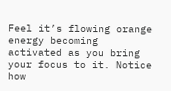Feel it’s flowing orange energy becoming activated as you bring your focus to it. Notice how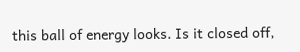this ball of energy looks. Is it closed off,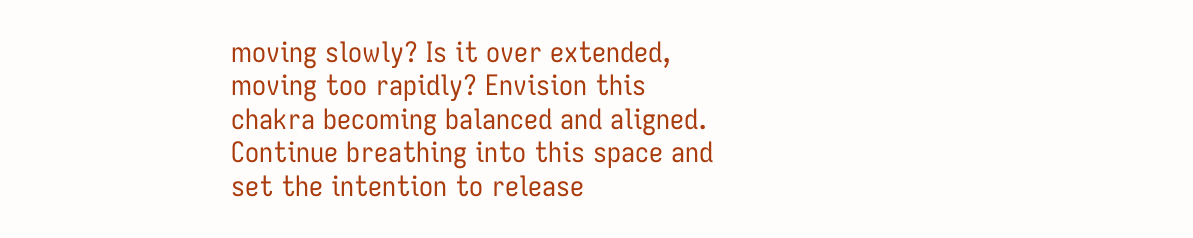moving slowly? Is it over extended, moving too rapidly? Envision this chakra becoming balanced and aligned. Continue breathing into this space and set the intention to release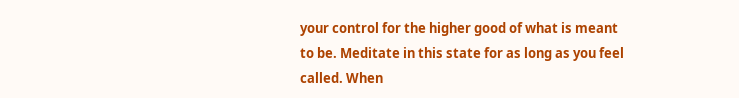your control for the higher good of what is meant to be. Meditate in this state for as long as you feel called. When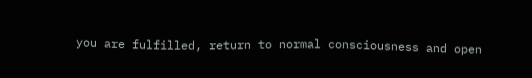you are fulfilled, return to normal consciousness and open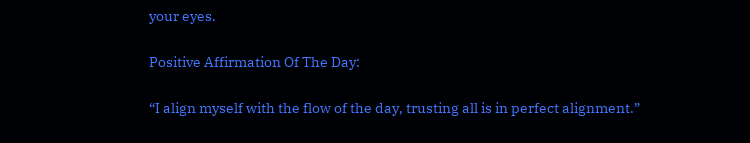your eyes.

Positive Affirmation Of The Day:

“I align myself with the flow of the day, trusting all is in perfect alignment.”